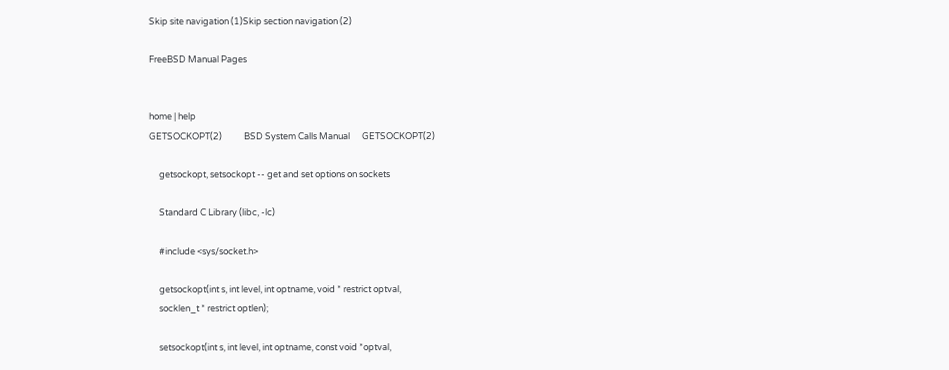Skip site navigation (1)Skip section navigation (2)

FreeBSD Manual Pages


home | help
GETSOCKOPT(2)           BSD System Calls Manual      GETSOCKOPT(2)

     getsockopt, setsockopt -- get and set options on sockets

     Standard C Library (libc, -lc)

     #include <sys/socket.h>

     getsockopt(int s, int level, int optname, void * restrict optval,
     socklen_t * restrict optlen);

     setsockopt(int s, int level, int optname, const void *optval,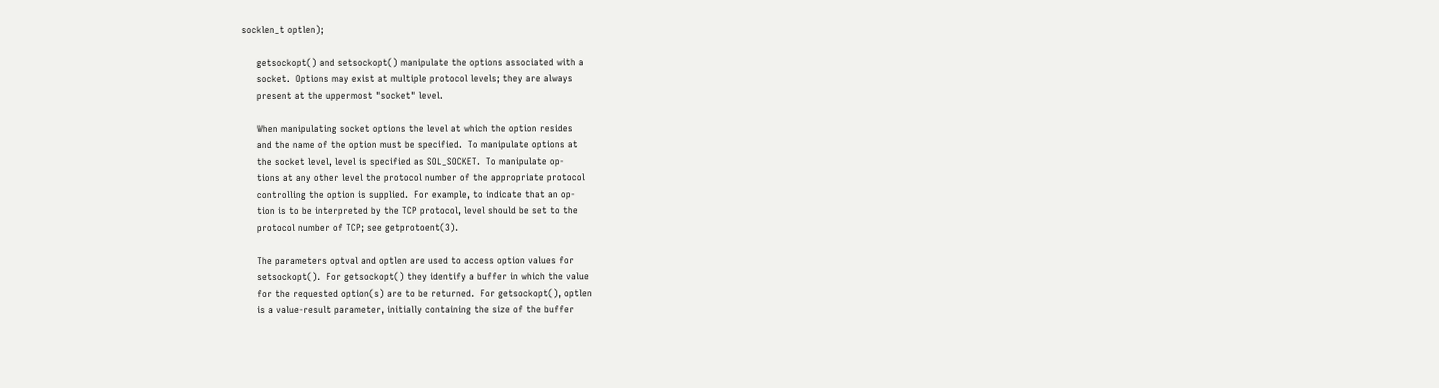socklen_t optlen);

     getsockopt() and setsockopt() manipulate the options associated with a
     socket.  Options may exist at multiple protocol levels; they are always
     present at the uppermost "socket" level.

     When manipulating socket options the level at which the option resides
     and the name of the option must be specified.  To manipulate options at
     the socket level, level is specified as SOL_SOCKET.  To manipulate op-
     tions at any other level the protocol number of the appropriate protocol
     controlling the option is supplied.  For example, to indicate that an op-
     tion is to be interpreted by the TCP protocol, level should be set to the
     protocol number of TCP; see getprotoent(3).

     The parameters optval and optlen are used to access option values for
     setsockopt().  For getsockopt() they identify a buffer in which the value
     for the requested option(s) are to be returned.  For getsockopt(), optlen
     is a value-result parameter, initially containing the size of the buffer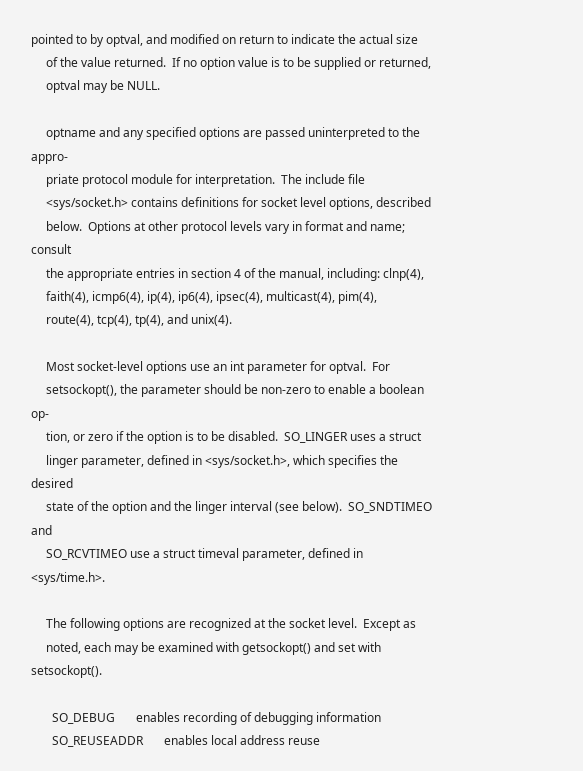pointed to by optval, and modified on return to indicate the actual size
     of the value returned.  If no option value is to be supplied or returned,
     optval may be NULL.

     optname and any specified options are passed uninterpreted to the appro-
     priate protocol module for interpretation.  The include file
     <sys/socket.h> contains definitions for socket level options, described
     below.  Options at other protocol levels vary in format and name; consult
     the appropriate entries in section 4 of the manual, including: clnp(4),
     faith(4), icmp6(4), ip(4), ip6(4), ipsec(4), multicast(4), pim(4),
     route(4), tcp(4), tp(4), and unix(4).

     Most socket-level options use an int parameter for optval.  For
     setsockopt(), the parameter should be non-zero to enable a boolean op-
     tion, or zero if the option is to be disabled.  SO_LINGER uses a struct
     linger parameter, defined in <sys/socket.h>, which specifies the desired
     state of the option and the linger interval (see below).  SO_SNDTIMEO and
     SO_RCVTIMEO use a struct timeval parameter, defined in <sys/time.h>.

     The following options are recognized at the socket level.  Except as
     noted, each may be examined with getsockopt() and set with setsockopt().

       SO_DEBUG       enables recording of debugging information
       SO_REUSEADDR       enables local address reuse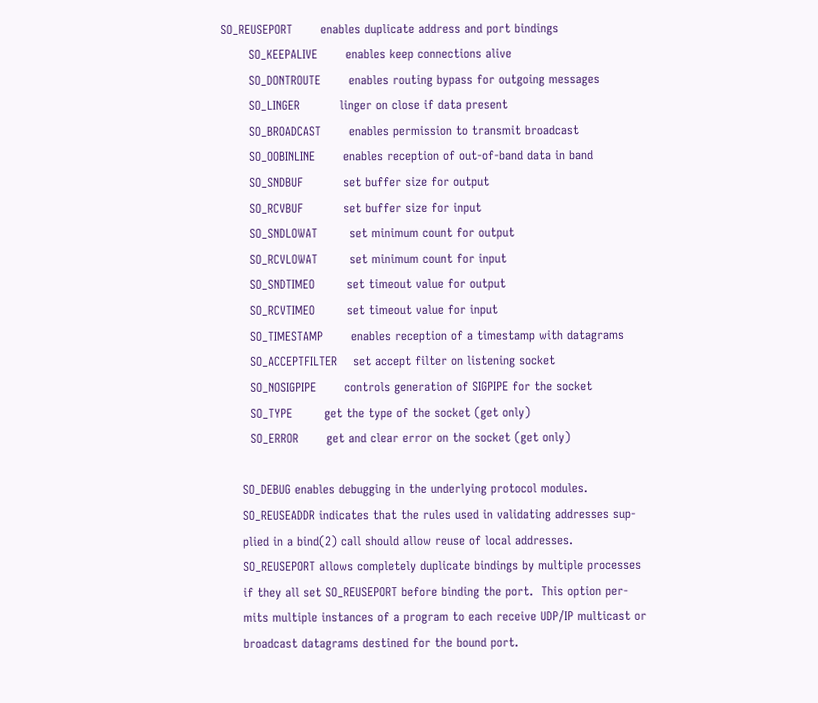SO_REUSEPORT       enables duplicate address and port bindings
       SO_KEEPALIVE       enables keep connections alive
       SO_DONTROUTE       enables routing bypass for outgoing messages
       SO_LINGER          linger on close if data present
       SO_BROADCAST       enables permission to transmit broadcast
       SO_OOBINLINE       enables reception of out-of-band data in band
       SO_SNDBUF          set buffer size for output
       SO_RCVBUF          set buffer size for input
       SO_SNDLOWAT        set minimum count for output
       SO_RCVLOWAT        set minimum count for input
       SO_SNDTIMEO        set timeout value for output
       SO_RCVTIMEO        set timeout value for input
       SO_TIMESTAMP       enables reception of a timestamp with datagrams
       SO_ACCEPTFILTER    set accept filter on listening socket
       SO_NOSIGPIPE       controls generation of SIGPIPE for the socket
       SO_TYPE        get the type of the socket (get only)
       SO_ERROR       get and clear error on the socket (get only)

     SO_DEBUG enables debugging in the underlying protocol modules.
     SO_REUSEADDR indicates that the rules used in validating addresses sup-
     plied in a bind(2) call should allow reuse of local addresses.
     SO_REUSEPORT allows completely duplicate bindings by multiple processes
     if they all set SO_REUSEPORT before binding the port.  This option per-
     mits multiple instances of a program to each receive UDP/IP multicast or
     broadcast datagrams destined for the bound port.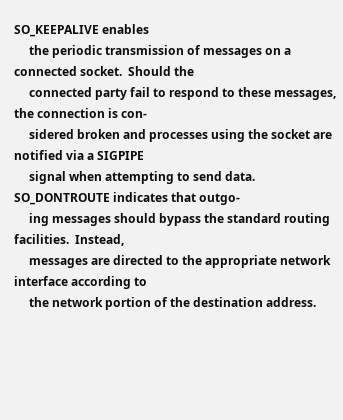SO_KEEPALIVE enables
     the periodic transmission of messages on a connected socket.  Should the
     connected party fail to respond to these messages, the connection is con-
     sidered broken and processes using the socket are notified via a SIGPIPE
     signal when attempting to send data.  SO_DONTROUTE indicates that outgo-
     ing messages should bypass the standard routing facilities.  Instead,
     messages are directed to the appropriate network interface according to
     the network portion of the destination address.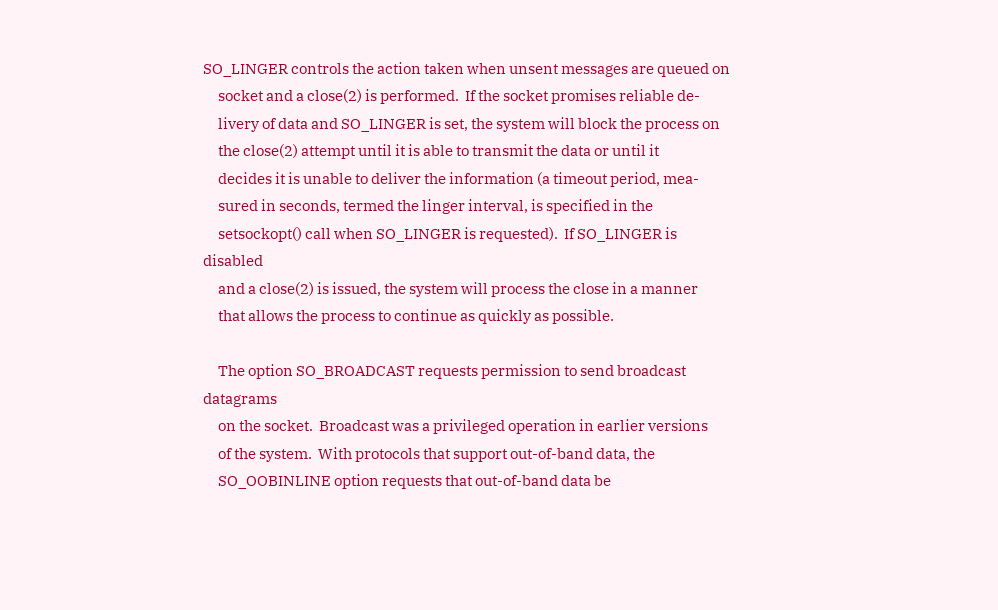SO_LINGER controls the action taken when unsent messages are queued on
     socket and a close(2) is performed.  If the socket promises reliable de-
     livery of data and SO_LINGER is set, the system will block the process on
     the close(2) attempt until it is able to transmit the data or until it
     decides it is unable to deliver the information (a timeout period, mea-
     sured in seconds, termed the linger interval, is specified in the
     setsockopt() call when SO_LINGER is requested).  If SO_LINGER is disabled
     and a close(2) is issued, the system will process the close in a manner
     that allows the process to continue as quickly as possible.

     The option SO_BROADCAST requests permission to send broadcast datagrams
     on the socket.  Broadcast was a privileged operation in earlier versions
     of the system.  With protocols that support out-of-band data, the
     SO_OOBINLINE option requests that out-of-band data be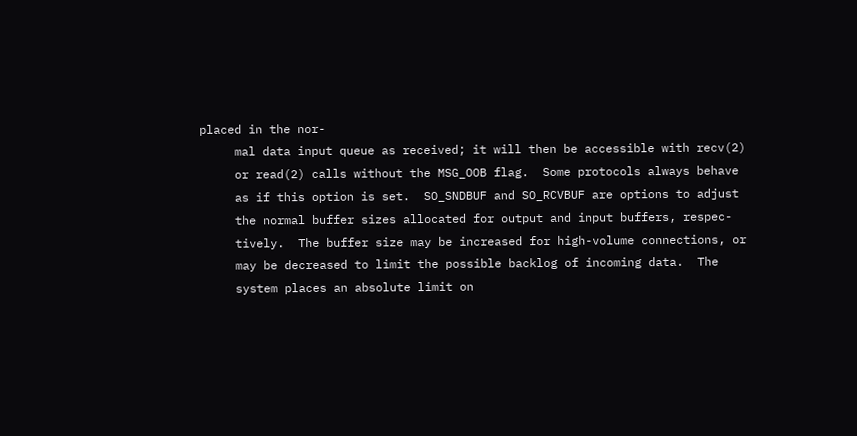placed in the nor-
     mal data input queue as received; it will then be accessible with recv(2)
     or read(2) calls without the MSG_OOB flag.  Some protocols always behave
     as if this option is set.  SO_SNDBUF and SO_RCVBUF are options to adjust
     the normal buffer sizes allocated for output and input buffers, respec-
     tively.  The buffer size may be increased for high-volume connections, or
     may be decreased to limit the possible backlog of incoming data.  The
     system places an absolute limit on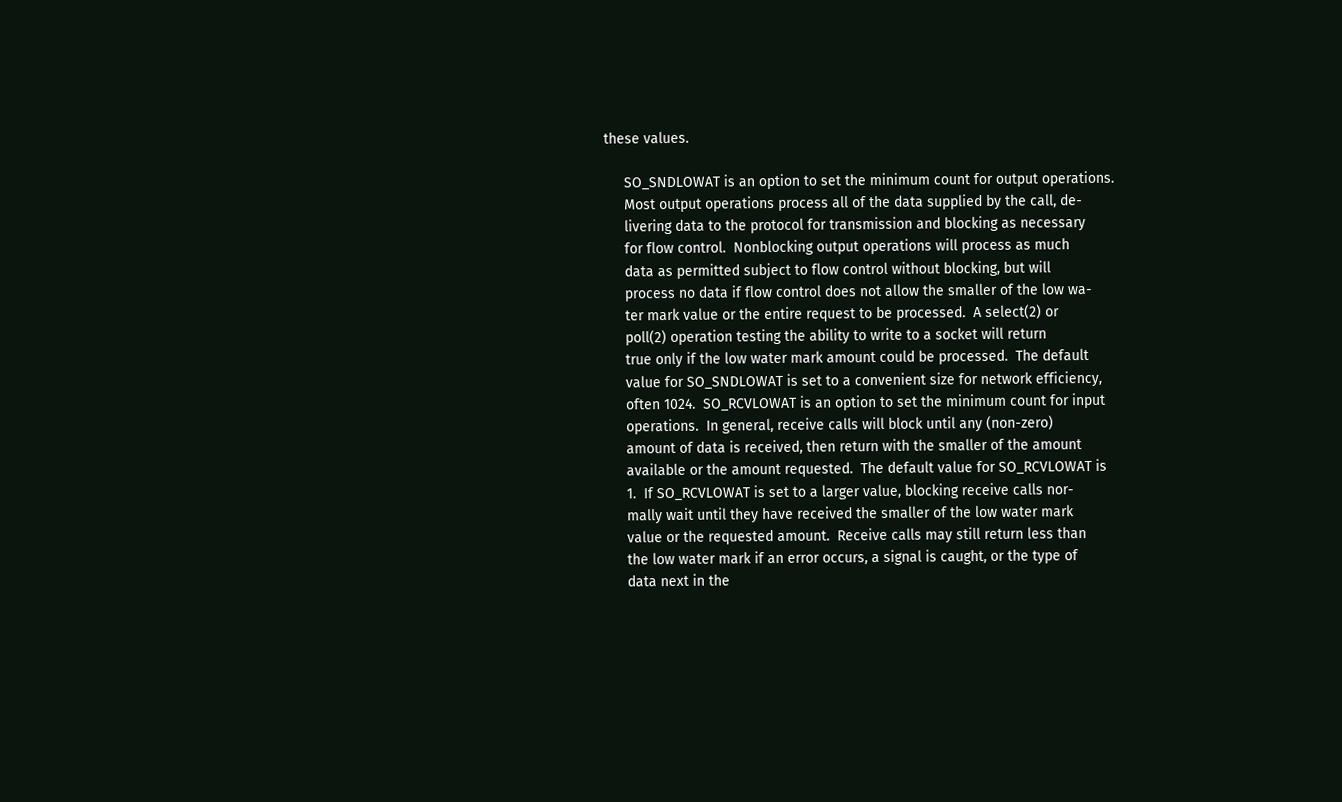these values.

     SO_SNDLOWAT is an option to set the minimum count for output operations.
     Most output operations process all of the data supplied by the call, de-
     livering data to the protocol for transmission and blocking as necessary
     for flow control.  Nonblocking output operations will process as much
     data as permitted subject to flow control without blocking, but will
     process no data if flow control does not allow the smaller of the low wa-
     ter mark value or the entire request to be processed.  A select(2) or
     poll(2) operation testing the ability to write to a socket will return
     true only if the low water mark amount could be processed.  The default
     value for SO_SNDLOWAT is set to a convenient size for network efficiency,
     often 1024.  SO_RCVLOWAT is an option to set the minimum count for input
     operations.  In general, receive calls will block until any (non-zero)
     amount of data is received, then return with the smaller of the amount
     available or the amount requested.  The default value for SO_RCVLOWAT is
     1.  If SO_RCVLOWAT is set to a larger value, blocking receive calls nor-
     mally wait until they have received the smaller of the low water mark
     value or the requested amount.  Receive calls may still return less than
     the low water mark if an error occurs, a signal is caught, or the type of
     data next in the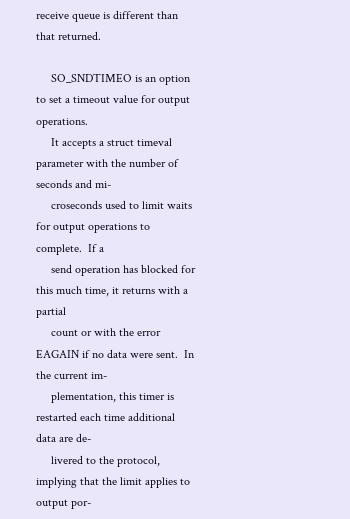receive queue is different than that returned.

     SO_SNDTIMEO is an option to set a timeout value for output operations.
     It accepts a struct timeval parameter with the number of seconds and mi-
     croseconds used to limit waits for output operations to complete.  If a
     send operation has blocked for this much time, it returns with a partial
     count or with the error EAGAIN if no data were sent.  In the current im-
     plementation, this timer is restarted each time additional data are de-
     livered to the protocol, implying that the limit applies to output por-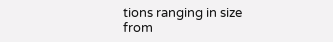tions ranging in size from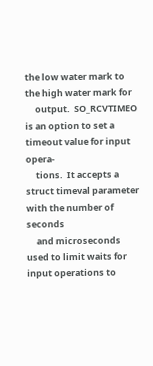the low water mark to the high water mark for
     output.  SO_RCVTIMEO is an option to set a timeout value for input opera-
     tions.  It accepts a struct timeval parameter with the number of seconds
     and microseconds used to limit waits for input operations to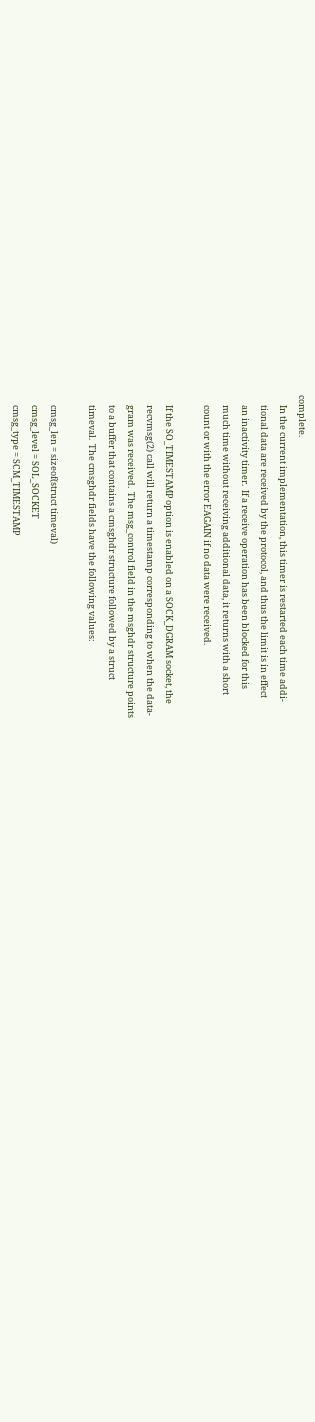complete.
     In the current implementation, this timer is restarted each time addi-
     tional data are received by the protocol, and thus the limit is in effect
     an inactivity timer.  If a receive operation has been blocked for this
     much time without receiving additional data, it returns with a short
     count or with the error EAGAIN if no data were received.

     If the SO_TIMESTAMP option is enabled on a SOCK_DGRAM socket, the
     recvmsg(2) call will return a timestamp corresponding to when the data-
     gram was received.  The msg_control field in the msghdr structure points
     to a buffer that contains a cmsghdr structure followed by a struct
     timeval.  The cmsghdr fields have the following values:

     cmsg_len = sizeof(struct timeval)
     cmsg_level = SOL_SOCKET
     cmsg_type = SCM_TIMESTAMP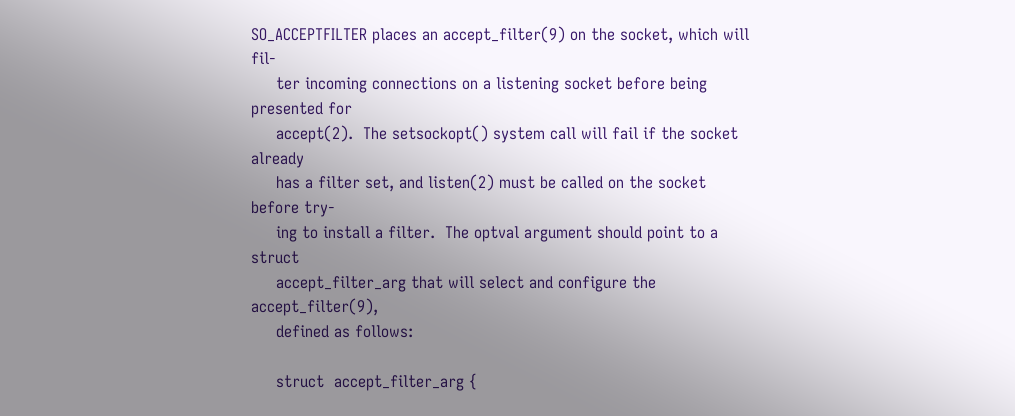SO_ACCEPTFILTER places an accept_filter(9) on the socket, which will fil-
     ter incoming connections on a listening socket before being presented for
     accept(2).  The setsockopt() system call will fail if the socket already
     has a filter set, and listen(2) must be called on the socket before try-
     ing to install a filter.  The optval argument should point to a struct
     accept_filter_arg that will select and configure the accept_filter(9),
     defined as follows:

     struct  accept_filter_arg {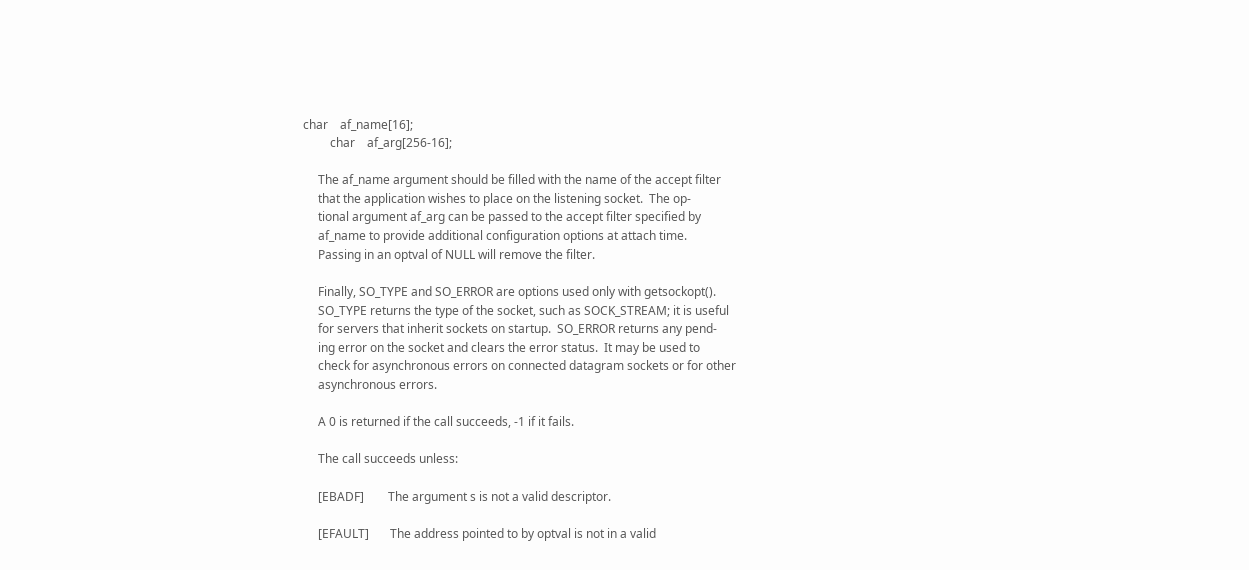char    af_name[16];
         char    af_arg[256-16];

     The af_name argument should be filled with the name of the accept filter
     that the application wishes to place on the listening socket.  The op-
     tional argument af_arg can be passed to the accept filter specified by
     af_name to provide additional configuration options at attach time.
     Passing in an optval of NULL will remove the filter.

     Finally, SO_TYPE and SO_ERROR are options used only with getsockopt().
     SO_TYPE returns the type of the socket, such as SOCK_STREAM; it is useful
     for servers that inherit sockets on startup.  SO_ERROR returns any pend-
     ing error on the socket and clears the error status.  It may be used to
     check for asynchronous errors on connected datagram sockets or for other
     asynchronous errors.

     A 0 is returned if the call succeeds, -1 if it fails.

     The call succeeds unless:

     [EBADF]        The argument s is not a valid descriptor.

     [EFAULT]       The address pointed to by optval is not in a valid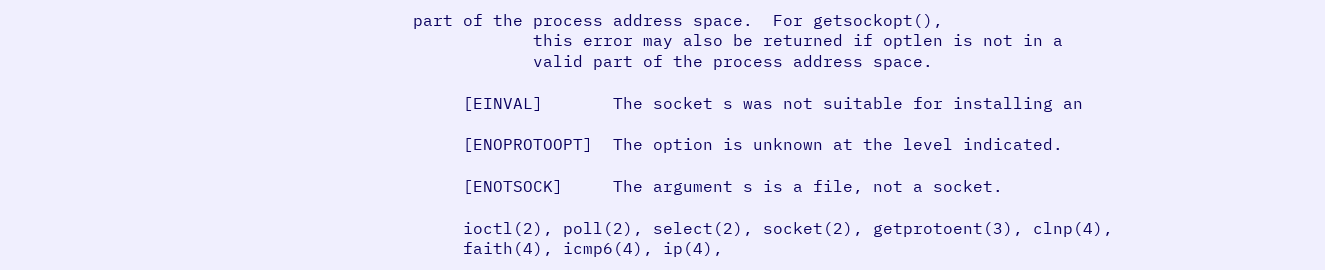part of the process address space.  For getsockopt(),
            this error may also be returned if optlen is not in a
            valid part of the process address space.

     [EINVAL]       The socket s was not suitable for installing an

     [ENOPROTOOPT]  The option is unknown at the level indicated.

     [ENOTSOCK]     The argument s is a file, not a socket.

     ioctl(2), poll(2), select(2), socket(2), getprotoent(3), clnp(4),
     faith(4), icmp6(4), ip(4),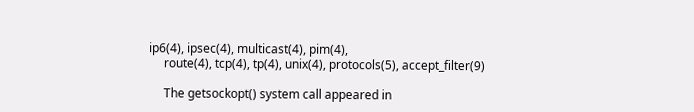ip6(4), ipsec(4), multicast(4), pim(4),
     route(4), tcp(4), tp(4), unix(4), protocols(5), accept_filter(9)

     The getsockopt() system call appeared in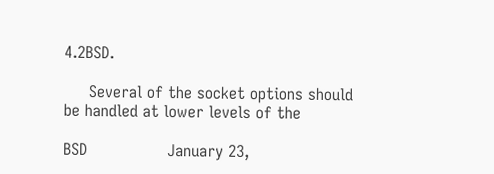4.2BSD.

     Several of the socket options should be handled at lower levels of the

BSD                January 23,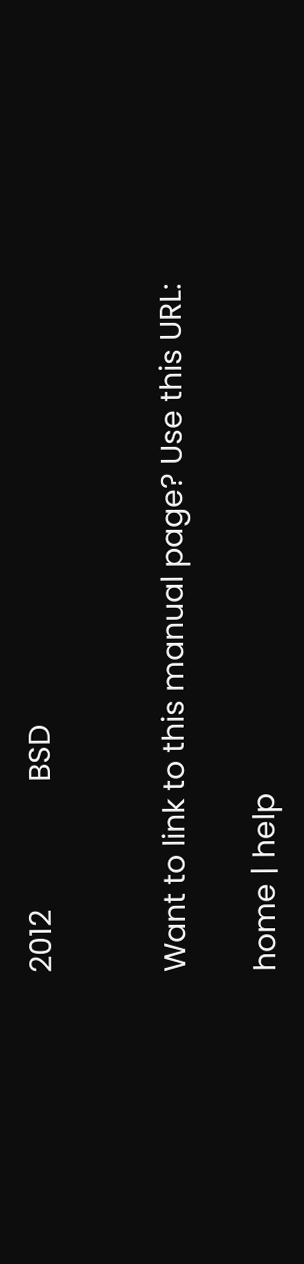2012                BSD


Want to link to this manual page? Use this URL:

home | help